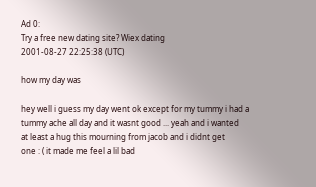Ad 0:
Try a free new dating site? Wiex dating
2001-08-27 22:25:38 (UTC)

how my day was

hey well i guess my day went ok except for my tummy i had a
tummy ache all day and it wasnt good ... yeah and i wanted
at least a hug this mourning from jacob and i didnt get
one : ( it made me feel a lil bad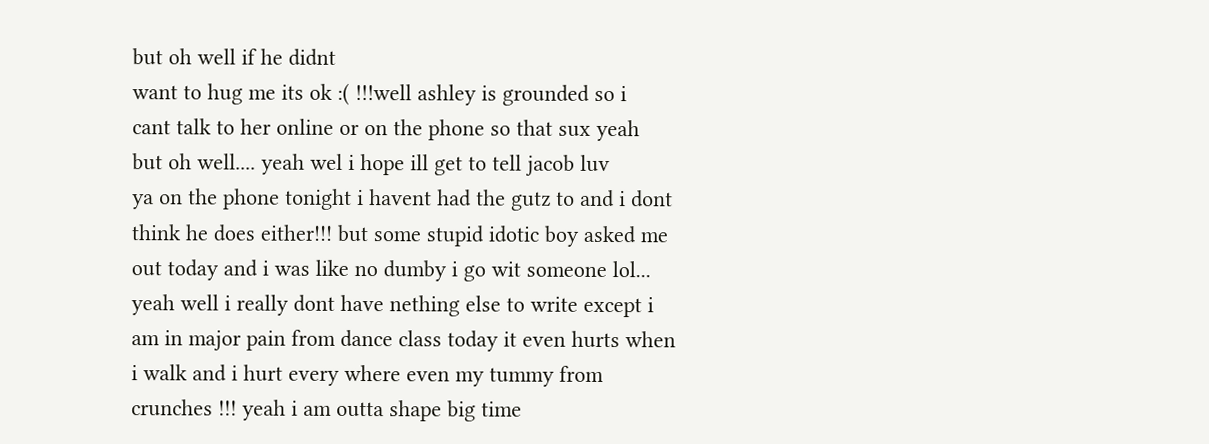but oh well if he didnt
want to hug me its ok :( !!!well ashley is grounded so i
cant talk to her online or on the phone so that sux yeah
but oh well.... yeah wel i hope ill get to tell jacob luv
ya on the phone tonight i havent had the gutz to and i dont
think he does either!!! but some stupid idotic boy asked me
out today and i was like no dumby i go wit someone lol...
yeah well i really dont have nething else to write except i
am in major pain from dance class today it even hurts when
i walk and i hurt every where even my tummy from
crunches !!! yeah i am outta shape big time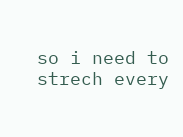so i need to
strech every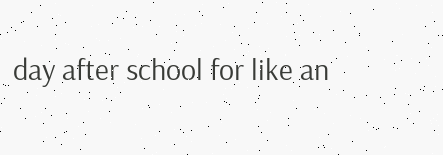day after school for like an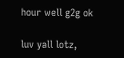hour well g2g ok

luv yall lotz,